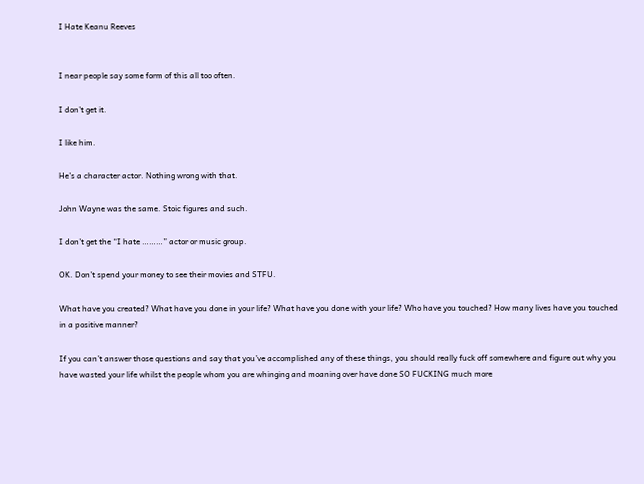I Hate Keanu Reeves


I near people say some form of this all too often.

I don’t get it.

I like him.

He’s a character actor. Nothing wrong with that.

John Wayne was the same. Stoic figures and such.

I don’t get the “I hate ………” actor or music group.

OK. Don’t spend your money to see their movies and STFU.

What have you created? What have you done in your life? What have you done with your life? Who have you touched? How many lives have you touched in a positive manner?

If you can’t answer those questions and say that you’ve accomplished any of these things, you should really fuck off somewhere and figure out why you have wasted your life whilst the people whom you are whinging and moaning over have done SO FUCKING much more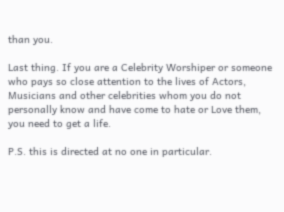than you.

Last thing. If you are a Celebrity Worshiper or someone who pays so close attention to the lives of Actors, Musicians and other celebrities whom you do not personally know and have come to hate or Love them, you need to get a life.

P.S. this is directed at no one in particular.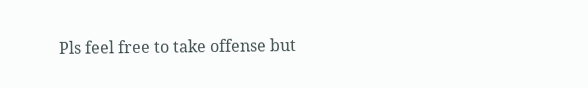Pls feel free to take offense but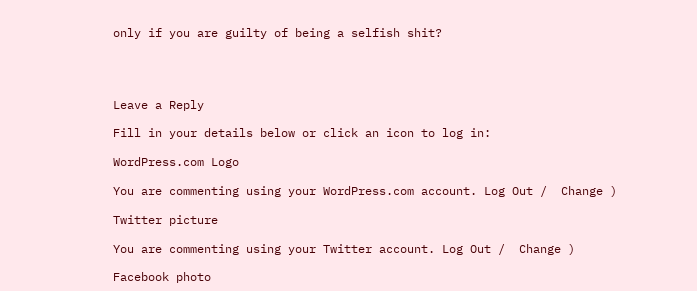only if you are guilty of being a selfish shit?




Leave a Reply

Fill in your details below or click an icon to log in:

WordPress.com Logo

You are commenting using your WordPress.com account. Log Out /  Change )

Twitter picture

You are commenting using your Twitter account. Log Out /  Change )

Facebook photo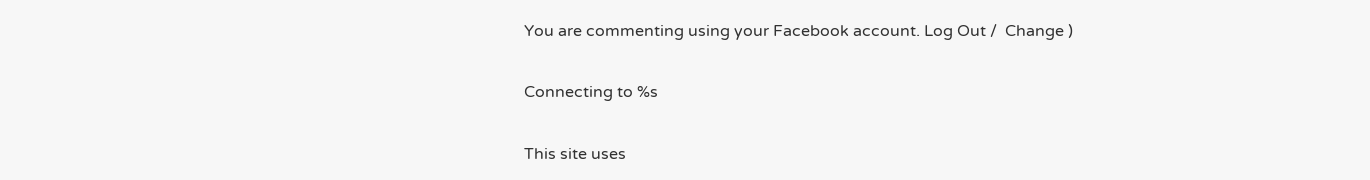You are commenting using your Facebook account. Log Out /  Change )

Connecting to %s

This site uses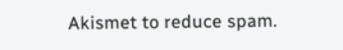Akismet to reduce spam.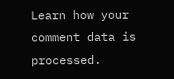Learn how your comment data is processed.